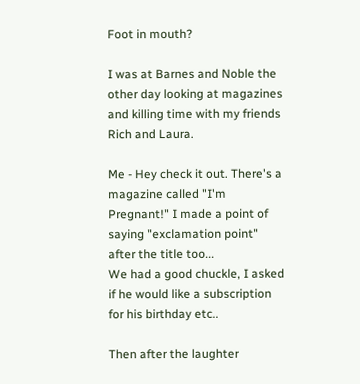Foot in mouth?

I was at Barnes and Noble the other day looking at magazines and killing time with my friends Rich and Laura.

Me - Hey check it out. There's a magazine called "I'm Pregnant!" I made a point of saying "exclamation point" after the title too...
We had a good chuckle, I asked if he would like a subscription for his birthday etc..

Then after the laughter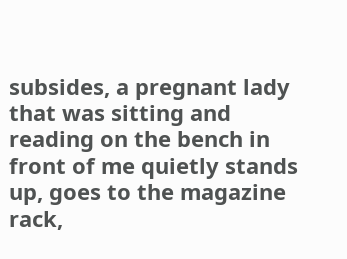subsides, a pregnant lady that was sitting and reading on the bench in front of me quietly stands up, goes to the magazine rack,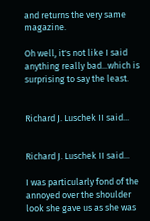and returns the very same magazine.

Oh well, it's not like I said anything really bad...which is surprising to say the least.


Richard J. Luschek II said...


Richard J. Luschek II said...

I was particularly fond of the annoyed over the shoulder look she gave us as she was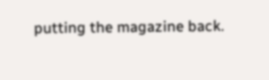putting the magazine back.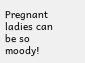Pregnant ladies can be so moody!